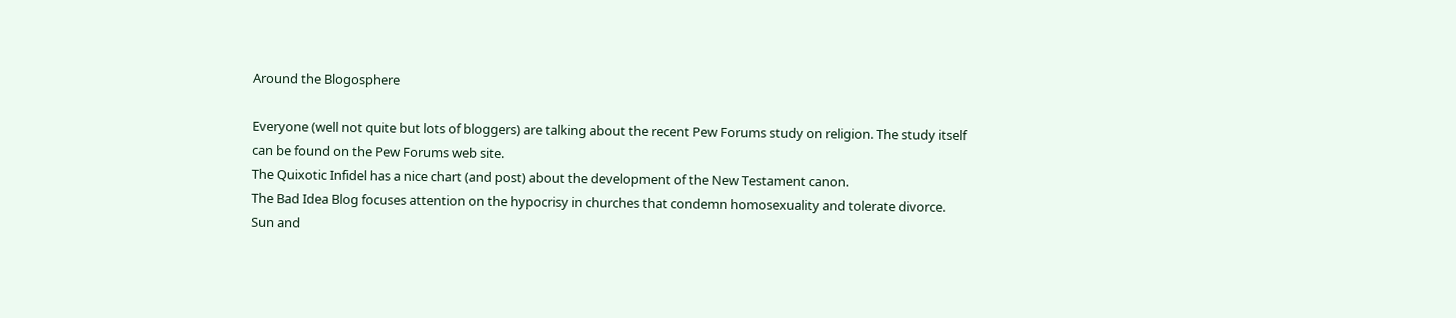Around the Blogosphere

Everyone (well not quite but lots of bloggers) are talking about the recent Pew Forums study on religion. The study itself can be found on the Pew Forums web site.
The Quixotic Infidel has a nice chart (and post) about the development of the New Testament canon.
The Bad Idea Blog focuses attention on the hypocrisy in churches that condemn homosexuality and tolerate divorce.
Sun and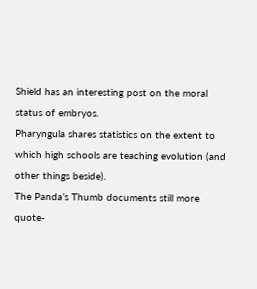Shield has an interesting post on the moral status of embryos.
Pharyngula shares statistics on the extent to which high schools are teaching evolution (and other things beside).
The Panda’s Thumb documents still more quote-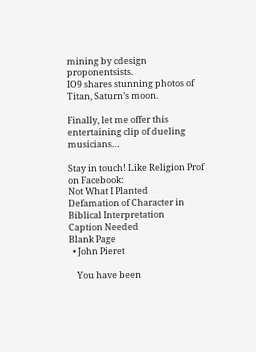mining by cdesign proponentsists.
IO9 shares stunning photos of Titan, Saturn’s moon.

Finally, let me offer this entertaining clip of dueling musicians…

Stay in touch! Like Religion Prof on Facebook:
Not What I Planted
Defamation of Character in Biblical Interpretation
Caption Needed
Blank Page
  • John Pieret

    You have been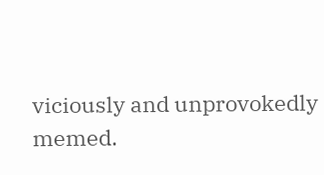viciously and unprovokedly memed.